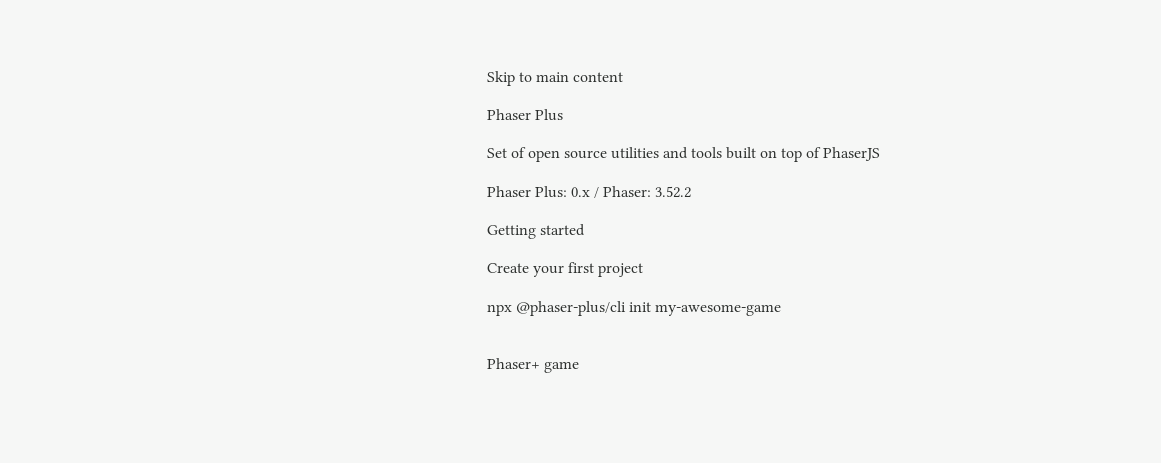Skip to main content

Phaser Plus

Set of open source utilities and tools built on top of PhaserJS

Phaser Plus: 0.x / Phaser: 3.52.2

Getting started

Create your first project

npx @phaser-plus/cli init my-awesome-game


Phaser+ game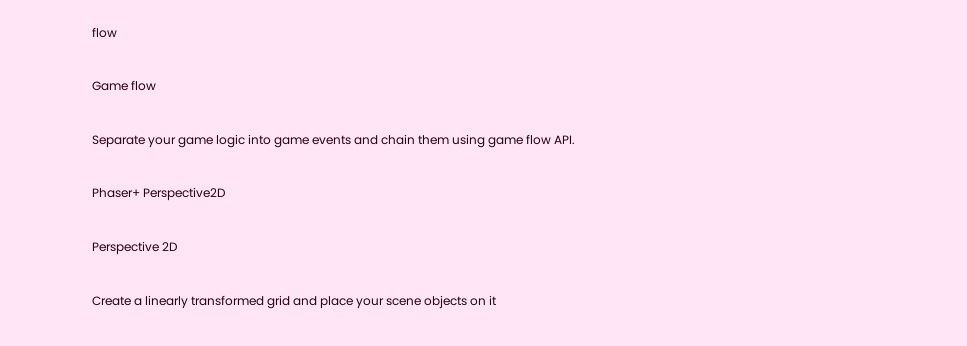flow

Game flow

Separate your game logic into game events and chain them using game flow API.

Phaser+ Perspective2D

Perspective 2D

Create a linearly transformed grid and place your scene objects on it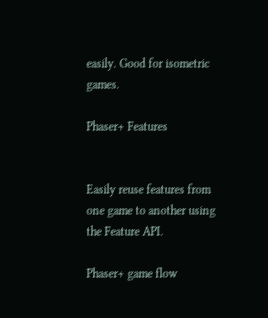easily. Good for isometric games.

Phaser+ Features


Easily reuse features from one game to another using the Feature API.

Phaser+ game flow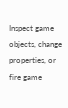Inspect game objects, change properties, or fire game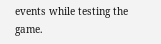events while testing the game.